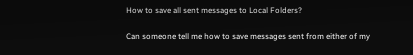How to save all sent messages to Local Folders?

Can someone tell me how to save messages sent from either of my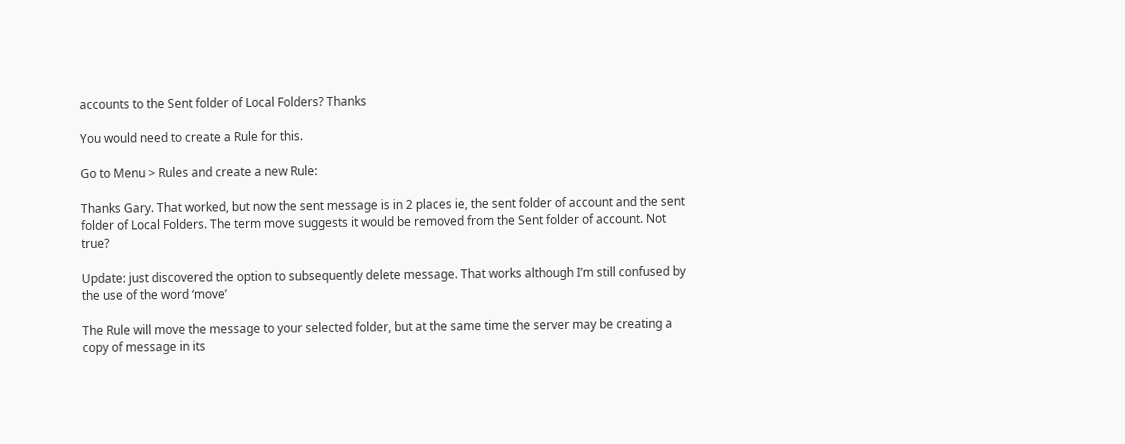accounts to the Sent folder of Local Folders? Thanks

You would need to create a Rule for this.

Go to Menu > Rules and create a new Rule:

Thanks Gary. That worked, but now the sent message is in 2 places ie, the sent folder of account and the sent folder of Local Folders. The term move suggests it would be removed from the Sent folder of account. Not true?

Update: just discovered the option to subsequently delete message. That works although I’m still confused by the use of the word ‘move’

The Rule will move the message to your selected folder, but at the same time the server may be creating a copy of message in its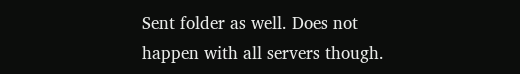Sent folder as well. Does not happen with all servers though.